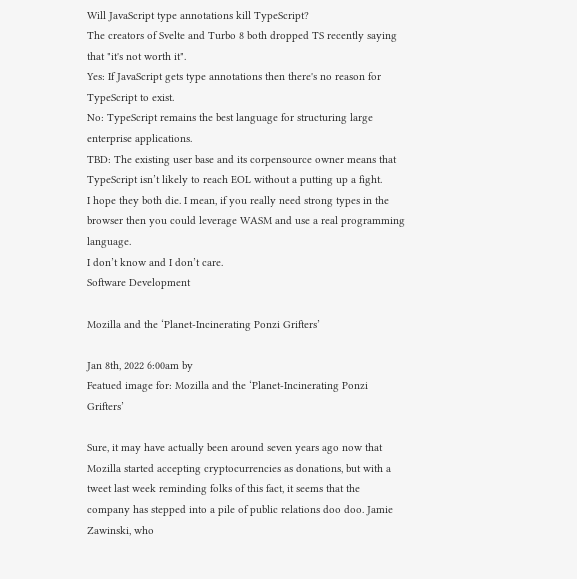Will JavaScript type annotations kill TypeScript?
The creators of Svelte and Turbo 8 both dropped TS recently saying that "it's not worth it".
Yes: If JavaScript gets type annotations then there's no reason for TypeScript to exist.
No: TypeScript remains the best language for structuring large enterprise applications.
TBD: The existing user base and its corpensource owner means that TypeScript isn’t likely to reach EOL without a putting up a fight.
I hope they both die. I mean, if you really need strong types in the browser then you could leverage WASM and use a real programming language.
I don’t know and I don’t care.
Software Development

Mozilla and the ‘Planet-Incinerating Ponzi Grifters’

Jan 8th, 2022 6:00am by
Featued image for: Mozilla and the ‘Planet-Incinerating Ponzi Grifters’

Sure, it may have actually been around seven years ago now that Mozilla started accepting cryptocurrencies as donations, but with a tweet last week reminding folks of this fact, it seems that the company has stepped into a pile of public relations doo doo. Jamie Zawinski, who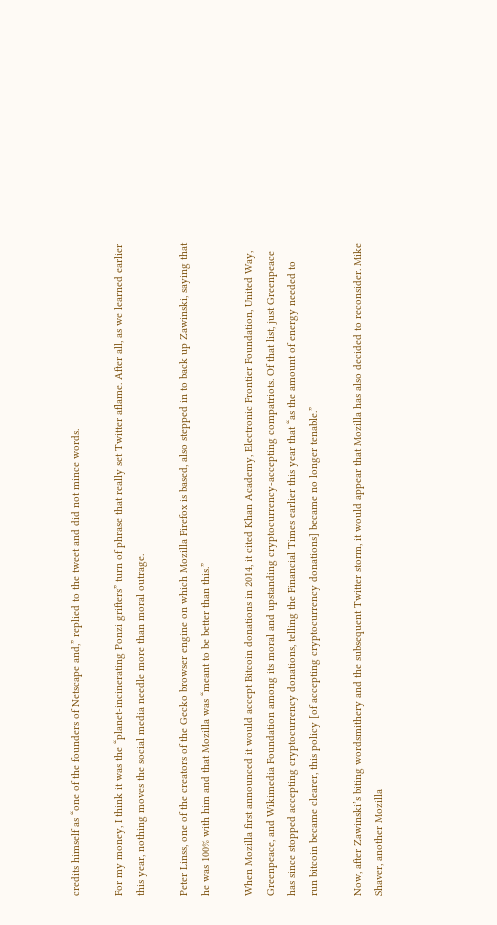credits himself as “one of the founders of Netscape and,” replied to the tweet and did not mince words.

For my money, I think it was the “planet-incinerating Ponzi grifters” turn of phrase that really set Twitter aflame. After all, as we learned earlier this year, nothing moves the social media needle more than moral outrage.

Peter Linss, one of the creators of the Gecko browser engine on which Mozilla Firefox is based, also stepped in to back up Zawinski, saying that he was 100% with him and that Mozilla was “meant to be better than this.”

When Mozilla first announced it would accept Bitcoin donations in 2014, it cited Khan Academy, Electronic Frontier Foundation, United Way, Greenpeace, and Wikimedia Foundation among its moral and upstanding cryptocurrency-accepting compatriots. Of that list, just Greenpeace has since stopped accepting cryptocurrency donations, telling the Financial Times earlier this year that “as the amount of energy needed to run bitcoin became clearer, this policy [of accepting cryptocurrency donations] became no longer tenable.”

Now, after Zawinski’s biting wordsmithery and the subsequent Twitter storm, it would appear that Mozilla has also decided to reconsider. Mike Shaver, another Mozilla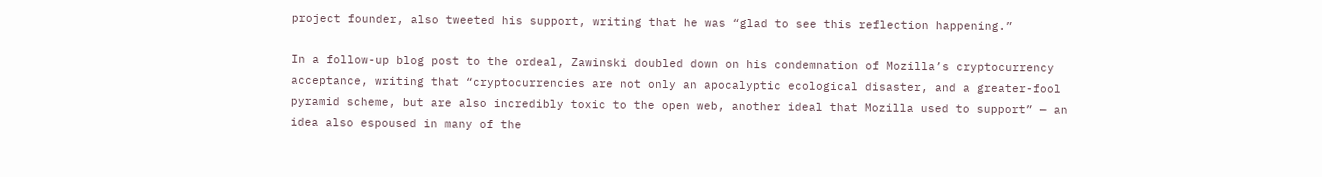project founder, also tweeted his support, writing that he was “glad to see this reflection happening.”

In a follow-up blog post to the ordeal, Zawinski doubled down on his condemnation of Mozilla’s cryptocurrency acceptance, writing that “cryptocurrencies are not only an apocalyptic ecological disaster, and a greater-fool pyramid scheme, but are also incredibly toxic to the open web, another ideal that Mozilla used to support” — an idea also espoused in many of the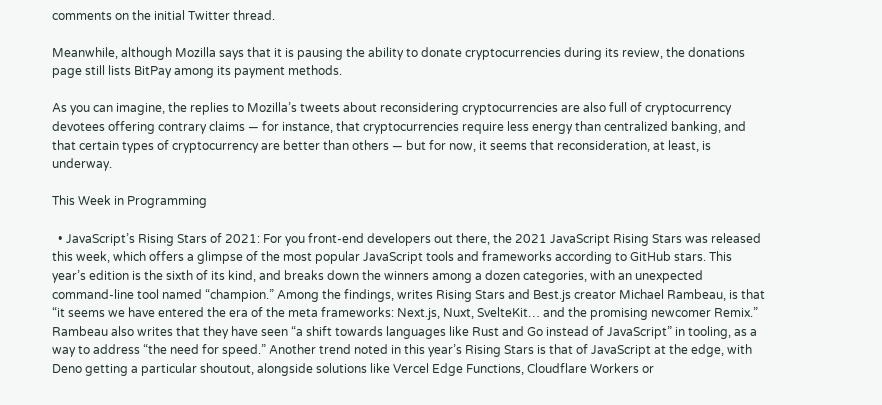comments on the initial Twitter thread.

Meanwhile, although Mozilla says that it is pausing the ability to donate cryptocurrencies during its review, the donations page still lists BitPay among its payment methods.

As you can imagine, the replies to Mozilla’s tweets about reconsidering cryptocurrencies are also full of cryptocurrency devotees offering contrary claims — for instance, that cryptocurrencies require less energy than centralized banking, and that certain types of cryptocurrency are better than others — but for now, it seems that reconsideration, at least, is underway.

This Week in Programming

  • JavaScript’s Rising Stars of 2021: For you front-end developers out there, the 2021 JavaScript Rising Stars was released this week, which offers a glimpse of the most popular JavaScript tools and frameworks according to GitHub stars. This year’s edition is the sixth of its kind, and breaks down the winners among a dozen categories, with an unexpected command-line tool named “champion.” Among the findings, writes Rising Stars and Best.js creator Michael Rambeau, is that “it seems we have entered the era of the meta frameworks: Next.js, Nuxt, SvelteKit… and the promising newcomer Remix.” Rambeau also writes that they have seen “a shift towards languages like Rust and Go instead of JavaScript” in tooling, as a way to address “the need for speed.” Another trend noted in this year’s Rising Stars is that of JavaScript at the edge, with Deno getting a particular shoutout, alongside solutions like Vercel Edge Functions, Cloudflare Workers or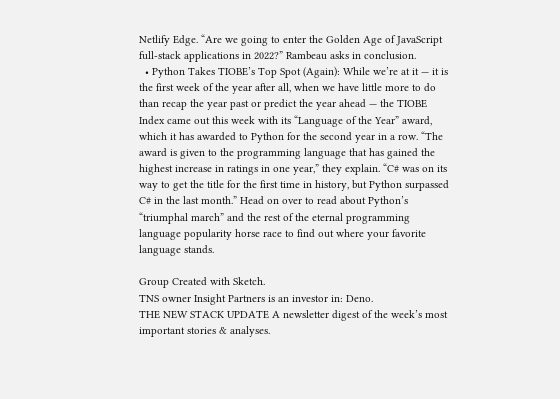Netlify Edge. “Are we going to enter the Golden Age of JavaScript full-stack applications in 2022?” Rambeau asks in conclusion.
  • Python Takes TIOBE’s Top Spot (Again): While we’re at it — it is the first week of the year after all, when we have little more to do than recap the year past or predict the year ahead — the TIOBE Index came out this week with its “Language of the Year” award, which it has awarded to Python for the second year in a row. “The award is given to the programming language that has gained the highest increase in ratings in one year,” they explain. “C# was on its way to get the title for the first time in history, but Python surpassed C# in the last month.” Head on over to read about Python’s “triumphal march” and the rest of the eternal programming language popularity horse race to find out where your favorite language stands.

Group Created with Sketch.
TNS owner Insight Partners is an investor in: Deno.
THE NEW STACK UPDATE A newsletter digest of the week’s most important stories & analyses.